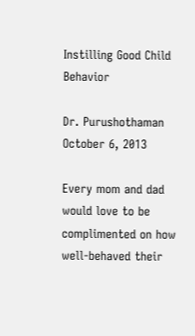Instilling Good Child Behavior

Dr. Purushothaman
October 6, 2013

Every mom and dad would love to be complimented on how well-behaved their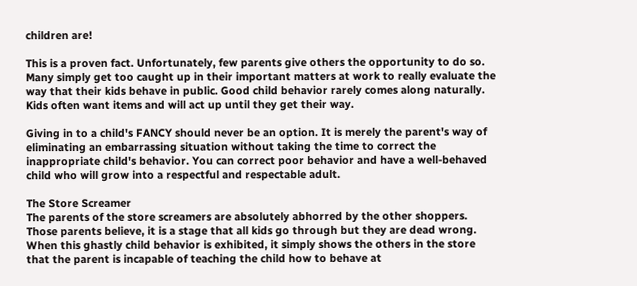children are!

This is a proven fact. Unfortunately, few parents give others the opportunity to do so. Many simply get too caught up in their important matters at work to really evaluate the way that their kids behave in public. Good child behavior rarely comes along naturally. Kids often want items and will act up until they get their way.

Giving in to a child's FANCY should never be an option. It is merely the parent's way of eliminating an embarrassing situation without taking the time to correct the inappropriate child's behavior. You can correct poor behavior and have a well-behaved child who will grow into a respectful and respectable adult.

The Store Screamer
The parents of the store screamers are absolutely abhorred by the other shoppers. Those parents believe, it is a stage that all kids go through but they are dead wrong. When this ghastly child behavior is exhibited, it simply shows the others in the store that the parent is incapable of teaching the child how to behave at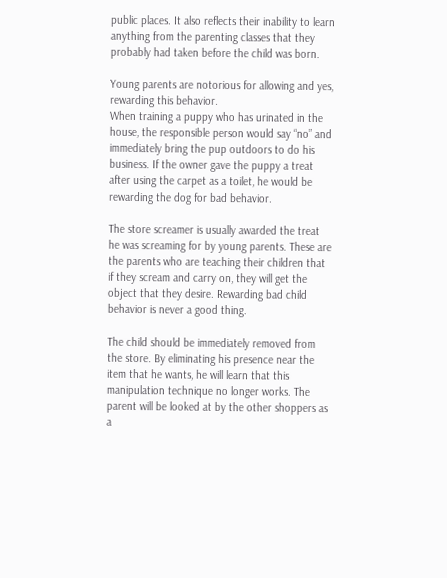public places. It also reflects their inability to learn anything from the parenting classes that they probably had taken before the child was born.

Young parents are notorious for allowing and yes, rewarding this behavior.
When training a puppy who has urinated in the house, the responsible person would say “no” and immediately bring the pup outdoors to do his business. If the owner gave the puppy a treat after using the carpet as a toilet, he would be rewarding the dog for bad behavior.

The store screamer is usually awarded the treat he was screaming for by young parents. These are the parents who are teaching their children that if they scream and carry on, they will get the object that they desire. Rewarding bad child behavior is never a good thing.

The child should be immediately removed from the store. By eliminating his presence near the item that he wants, he will learn that this manipulation technique no longer works. The parent will be looked at by the other shoppers as a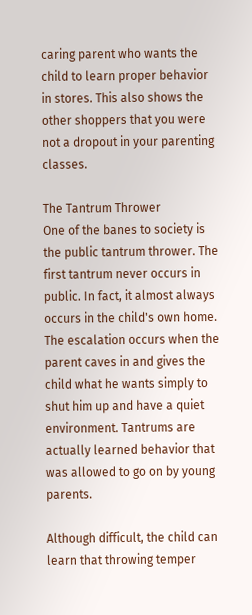caring parent who wants the child to learn proper behavior in stores. This also shows the other shoppers that you were not a dropout in your parenting classes.

The Tantrum Thrower
One of the banes to society is the public tantrum thrower. The first tantrum never occurs in public. In fact, it almost always occurs in the child's own home. The escalation occurs when the parent caves in and gives the child what he wants simply to shut him up and have a quiet environment. Tantrums are actually learned behavior that was allowed to go on by young parents.

Although difficult, the child can learn that throwing temper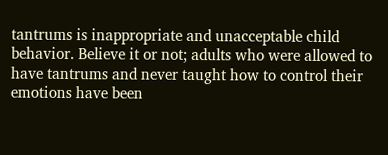tantrums is inappropriate and unacceptable child behavior. Believe it or not; adults who were allowed to have tantrums and never taught how to control their emotions have been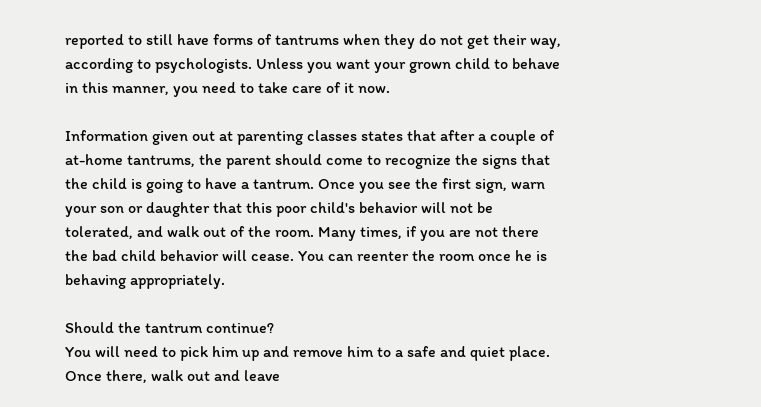reported to still have forms of tantrums when they do not get their way, according to psychologists. Unless you want your grown child to behave in this manner, you need to take care of it now.

Information given out at parenting classes states that after a couple of at-home tantrums, the parent should come to recognize the signs that the child is going to have a tantrum. Once you see the first sign, warn your son or daughter that this poor child's behavior will not be tolerated, and walk out of the room. Many times, if you are not there the bad child behavior will cease. You can reenter the room once he is behaving appropriately.

Should the tantrum continue?
You will need to pick him up and remove him to a safe and quiet place. Once there, walk out and leave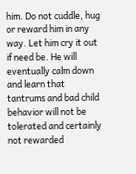him. Do not cuddle, hug or reward him in any way. Let him cry it out if need be. He will eventually calm down and learn that tantrums and bad child behavior will not be tolerated and certainly not rewarded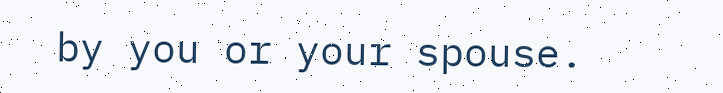by you or your spouse.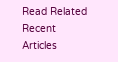Read Related Recent Articles